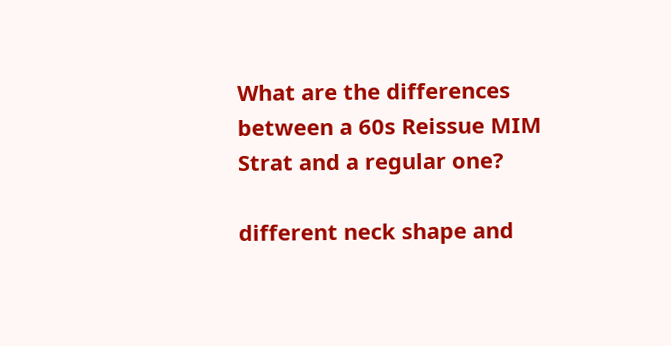What are the differences between a 60s Reissue MIM Strat and a regular one?

different neck shape and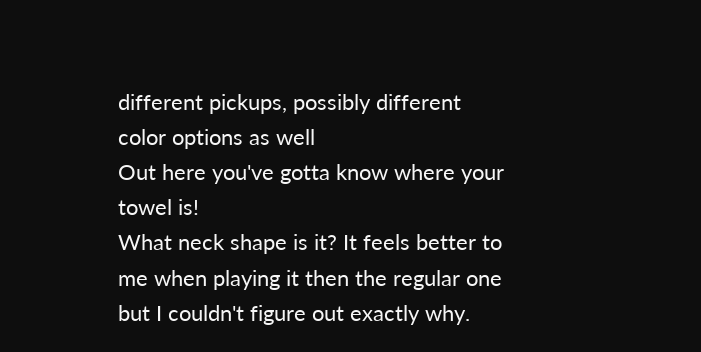different pickups, possibly different color options as well
Out here you've gotta know where your towel is!
What neck shape is it? It feels better to me when playing it then the regular one but I couldn't figure out exactly why.